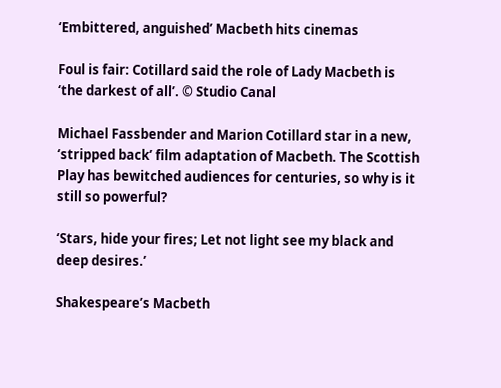‘Embittered, anguished’ Macbeth hits cinemas

Foul is fair: Cotillard said the role of Lady Macbeth is ‘the darkest of all’. © Studio Canal

Michael Fassbender and Marion Cotillard star in a new, ‘stripped back’ film adaptation of Macbeth. The Scottish Play has bewitched audiences for centuries, so why is it still so powerful?

‘Stars, hide your fires; Let not light see my black and deep desires.’

Shakespeare’s Macbeth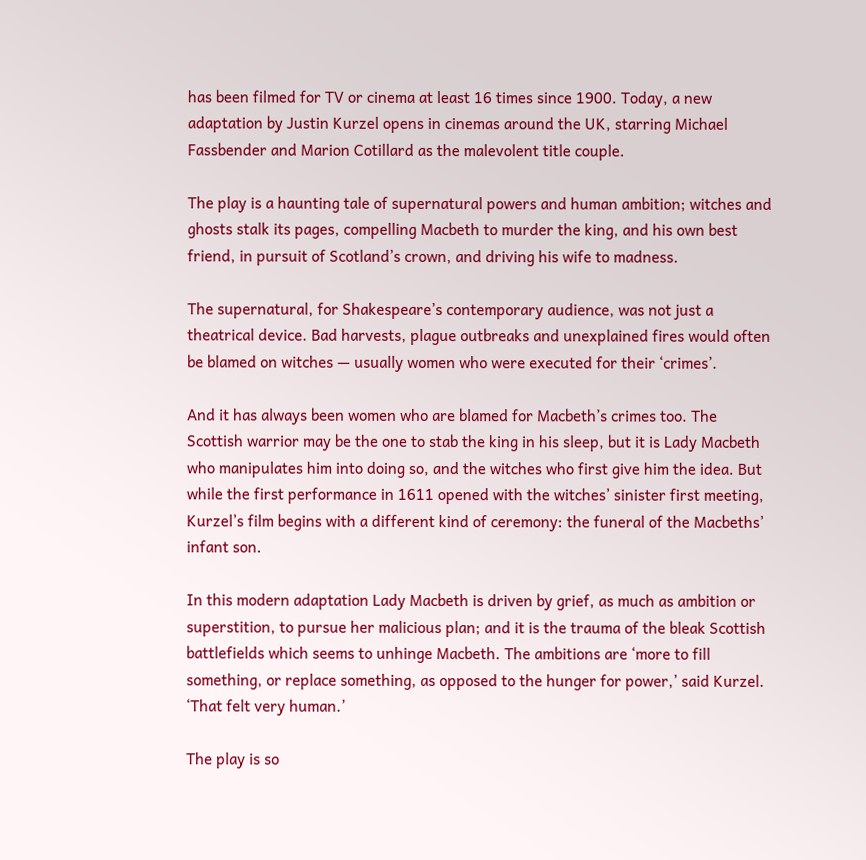has been filmed for TV or cinema at least 16 times since 1900. Today, a new adaptation by Justin Kurzel opens in cinemas around the UK, starring Michael Fassbender and Marion Cotillard as the malevolent title couple.

The play is a haunting tale of supernatural powers and human ambition; witches and ghosts stalk its pages, compelling Macbeth to murder the king, and his own best friend, in pursuit of Scotland’s crown, and driving his wife to madness.

The supernatural, for Shakespeare’s contemporary audience, was not just a theatrical device. Bad harvests, plague outbreaks and unexplained fires would often be blamed on witches — usually women who were executed for their ‘crimes’.

And it has always been women who are blamed for Macbeth’s crimes too. The Scottish warrior may be the one to stab the king in his sleep, but it is Lady Macbeth who manipulates him into doing so, and the witches who first give him the idea. But while the first performance in 1611 opened with the witches’ sinister first meeting, Kurzel’s film begins with a different kind of ceremony: the funeral of the Macbeths’ infant son.

In this modern adaptation Lady Macbeth is driven by grief, as much as ambition or superstition, to pursue her malicious plan; and it is the trauma of the bleak Scottish battlefields which seems to unhinge Macbeth. The ambitions are ‘more to fill something, or replace something, as opposed to the hunger for power,’ said Kurzel. ‘That felt very human.’

The play is so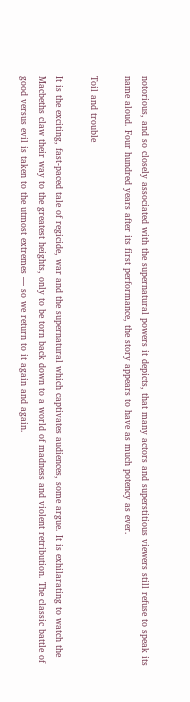notorious, and so closely associated with the supernatural powers it depicts, that many actors and superstitious viewers still refuse to speak its name aloud. Four hundred years after its first performance, the story appears to have as much potency as ever.

Toil and trouble

It is the exciting, fast-paced tale of regicide, war and the supernatural which captivates audiences, some argue. It is exhilarating to watch the Macbeths claw their way to the greatest heights, only to be torn back down to a world of madness and violent retribution. The classic battle of good versus evil is taken to the utmost extremes — so we return to it again and again.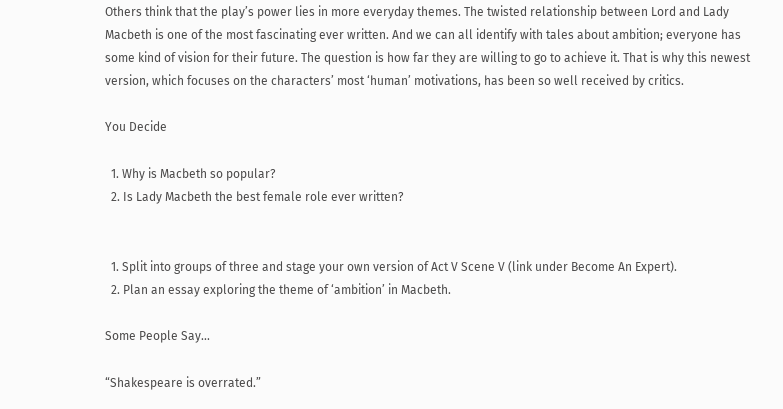Others think that the play’s power lies in more everyday themes. The twisted relationship between Lord and Lady Macbeth is one of the most fascinating ever written. And we can all identify with tales about ambition; everyone has some kind of vision for their future. The question is how far they are willing to go to achieve it. That is why this newest version, which focuses on the characters’ most ‘human’ motivations, has been so well received by critics.

You Decide

  1. Why is Macbeth so popular?
  2. Is Lady Macbeth the best female role ever written?


  1. Split into groups of three and stage your own version of Act V Scene V (link under Become An Expert).
  2. Plan an essay exploring the theme of ‘ambition’ in Macbeth.

Some People Say...

“Shakespeare is overrated.”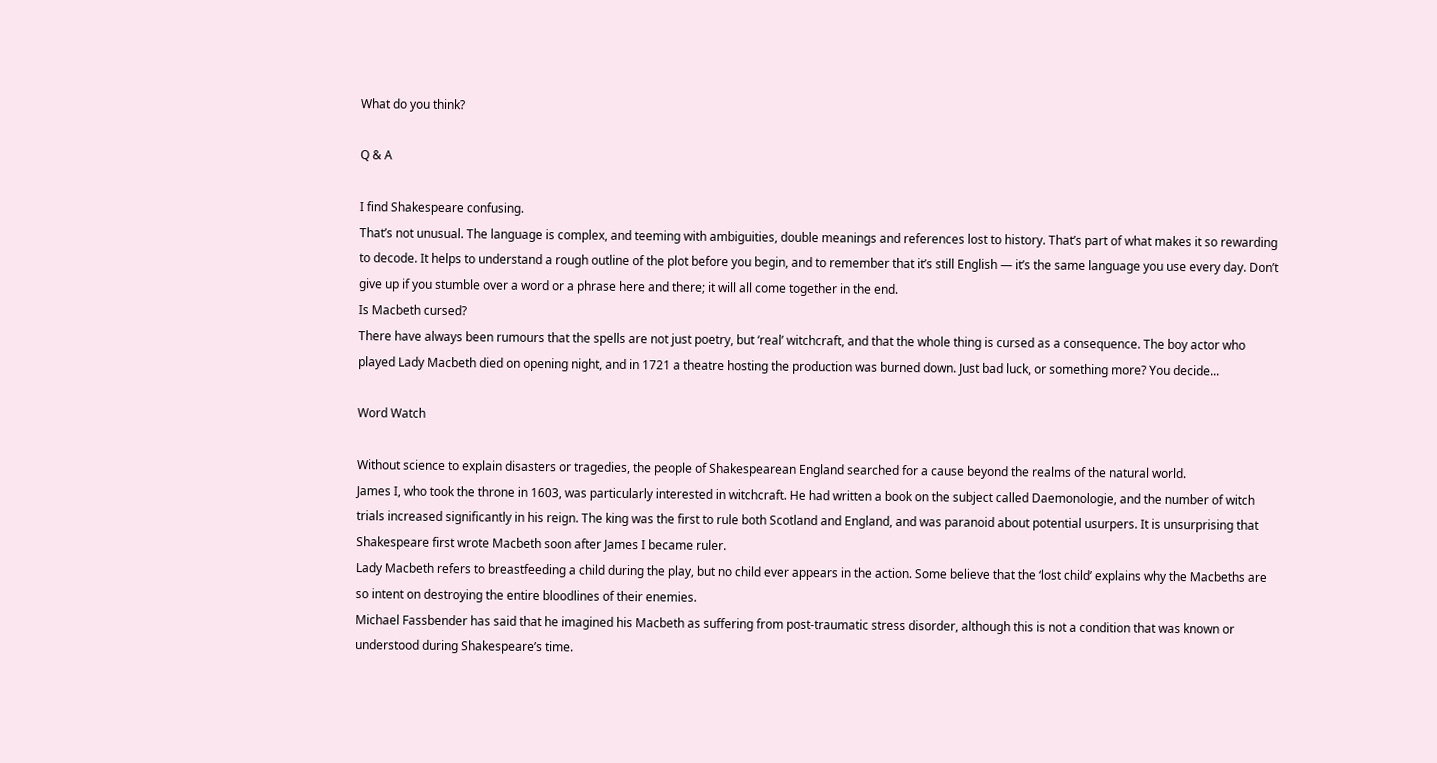What do you think?

Q & A

I find Shakespeare confusing.
That’s not unusual. The language is complex, and teeming with ambiguities, double meanings and references lost to history. That’s part of what makes it so rewarding to decode. It helps to understand a rough outline of the plot before you begin, and to remember that it’s still English — it’s the same language you use every day. Don’t give up if you stumble over a word or a phrase here and there; it will all come together in the end.
Is Macbeth cursed?
There have always been rumours that the spells are not just poetry, but ‘real’ witchcraft, and that the whole thing is cursed as a consequence. The boy actor who played Lady Macbeth died on opening night, and in 1721 a theatre hosting the production was burned down. Just bad luck, or something more? You decide...

Word Watch

Without science to explain disasters or tragedies, the people of Shakespearean England searched for a cause beyond the realms of the natural world.
James I, who took the throne in 1603, was particularly interested in witchcraft. He had written a book on the subject called Daemonologie, and the number of witch trials increased significantly in his reign. The king was the first to rule both Scotland and England, and was paranoid about potential usurpers. It is unsurprising that Shakespeare first wrote Macbeth soon after James I became ruler.
Lady Macbeth refers to breastfeeding a child during the play, but no child ever appears in the action. Some believe that the ‘lost child’ explains why the Macbeths are so intent on destroying the entire bloodlines of their enemies.
Michael Fassbender has said that he imagined his Macbeth as suffering from post-traumatic stress disorder, although this is not a condition that was known or understood during Shakespeare’s time.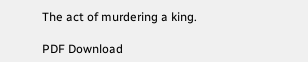The act of murdering a king.

PDF Download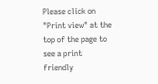Please click on "Print view" at the top of the page to see a print friendly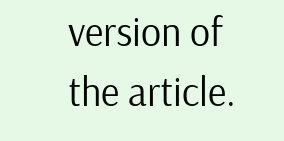version of the article.